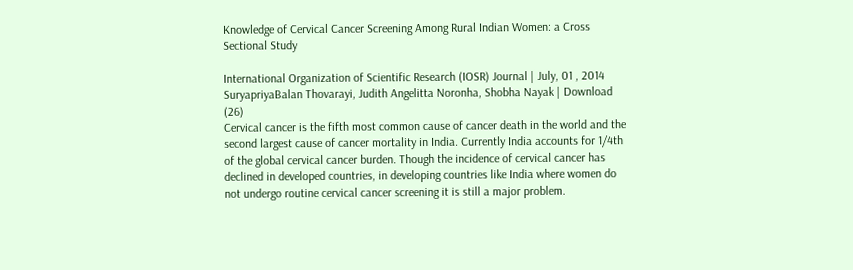Knowledge of Cervical Cancer Screening Among Rural Indian Women: a Cross Sectional Study

International Organization of Scientific Research (IOSR) Journal | July, 01 , 2014
SuryapriyaBalan Thovarayi, Judith Angelitta Noronha, Shobha Nayak | Download (26)
Cervical cancer is the fifth most common cause of cancer death in the world and the second largest cause of cancer mortality in India. Currently India accounts for 1/4th of the global cervical cancer burden. Though the incidence of cervical cancer has declined in developed countries, in developing countries like India where women do not undergo routine cervical cancer screening it is still a major problem.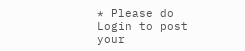* Please do Login to post your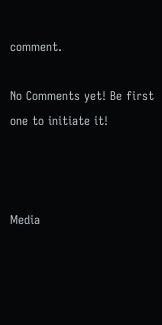comment.

No Comments yet! Be first one to initiate it!



Media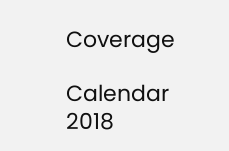Coverage

Calendar 2018